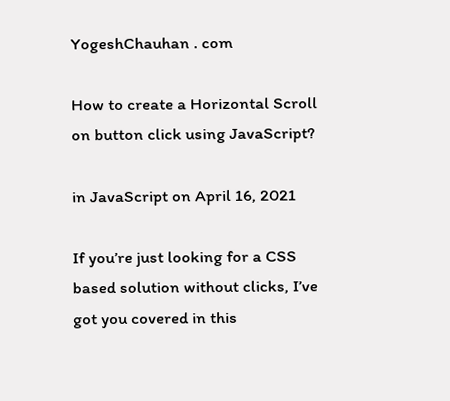YogeshChauhan . com

How to create a Horizontal Scroll on button click using JavaScript?

in JavaScript on April 16, 2021

If you’re just looking for a CSS based solution without clicks, I’ve got you covered in this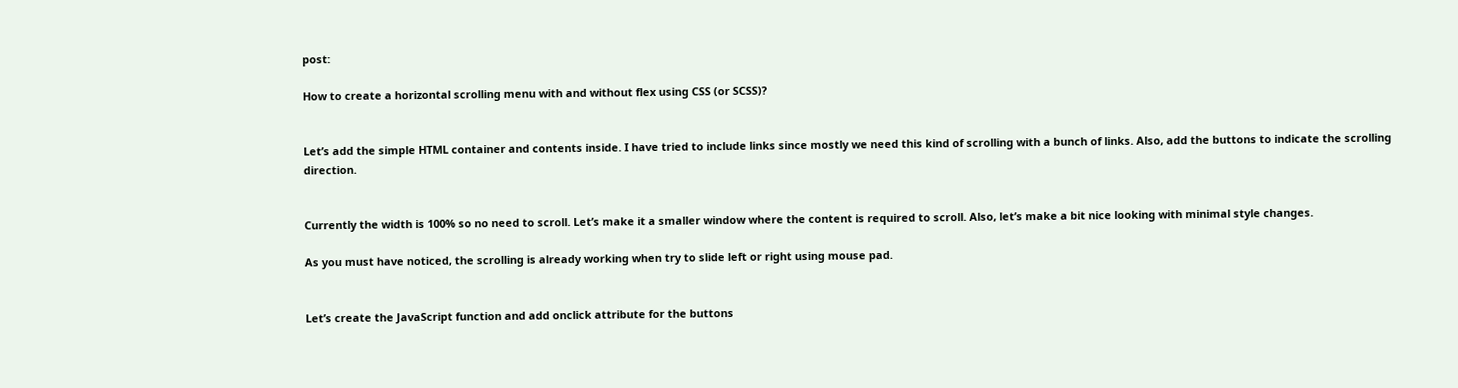post:

How to create a horizontal scrolling menu with and without flex using CSS (or SCSS)?


Let’s add the simple HTML container and contents inside. I have tried to include links since mostly we need this kind of scrolling with a bunch of links. Also, add the buttons to indicate the scrolling direction.


Currently the width is 100% so no need to scroll. Let’s make it a smaller window where the content is required to scroll. Also, let’s make a bit nice looking with minimal style changes.

As you must have noticed, the scrolling is already working when try to slide left or right using mouse pad.


Let’s create the JavaScript function and add onclick attribute for the buttons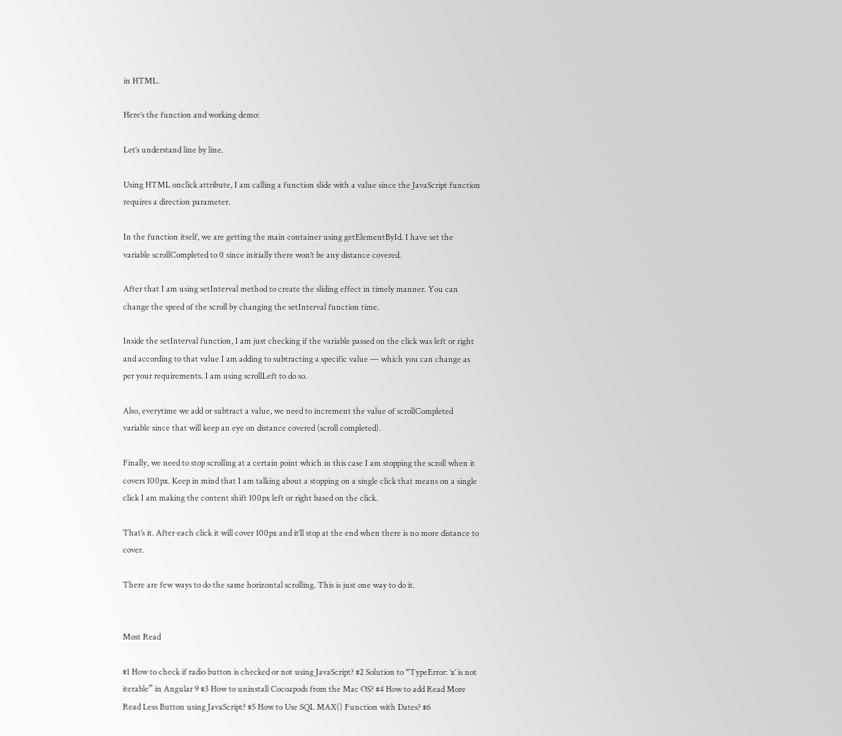in HTML.

Here’s the function and working demo:

Let’s understand line by line.

Using HTML onclick attribute, I am calling a function slide with a value since the JavaScript function requires a direction parameter.

In the function itself, we are getting the main container using getElementById. I have set the variable scrollCompleted to 0 since initially there won’t be any distance covered.

After that I am using setInterval method to create the sliding effect in timely manner. You can change the speed of the scroll by changing the setInterval function time.

Inside the setInterval function, I am just checking if the variable passed on the click was left or right and according to that value I am adding to subtracting a specific value — which you can change as per your requirements. I am using scrollLeft to do so.

Also, everytime we add or subtract a value, we need to increment the value of scrollCompleted variable since that will keep an eye on distance covered (scroll completed).

Finally, we need to stop scrolling at a certain point which in this case I am stopping the scroll when it covers 100px. Keep in mind that I am talking about a stopping on a single click that means on a single click I am making the content shift 100px left or right based on the click.

That’s it. After each click it will cover 100px and it’ll stop at the end when there is no more distance to cover.

There are few ways to do the same horizontal scrolling. This is just one way to do it.


Most Read

#1 How to check if radio button is checked or not using JavaScript? #2 Solution to “TypeError: ‘x’ is not iterable” in Angular 9 #3 How to uninstall Cocoapods from the Mac OS? #4 How to add Read More Read Less Button using JavaScript? #5 How to Use SQL MAX() Function with Dates? #6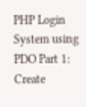PHP Login System using PDO Part 1: Create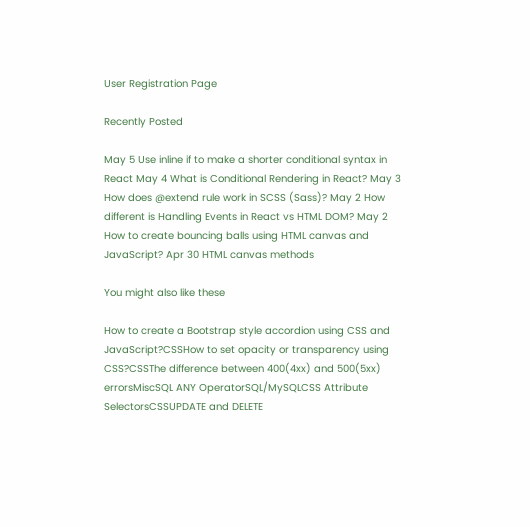User Registration Page

Recently Posted

May 5 Use inline if to make a shorter conditional syntax in React May 4 What is Conditional Rendering in React? May 3 How does @extend rule work in SCSS (Sass)? May 2 How different is Handling Events in React vs HTML DOM? May 2 How to create bouncing balls using HTML canvas and JavaScript? Apr 30 HTML canvas methods

You might also like these

How to create a Bootstrap style accordion using CSS and JavaScript?CSSHow to set opacity or transparency using CSS?CSSThe difference between 400(4xx) and 500(5xx) errorsMiscSQL ANY OperatorSQL/MySQLCSS Attribute SelectorsCSSUPDATE and DELETE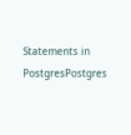Statements in PostgresPostgres